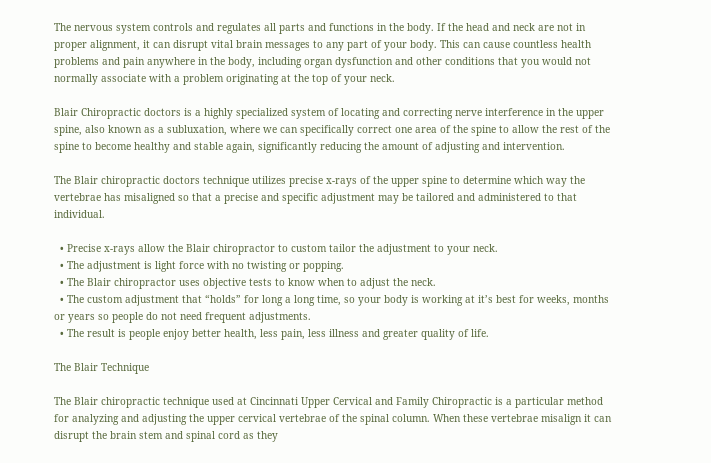The nervous system controls and regulates all parts and functions in the body. If the head and neck are not in proper alignment, it can disrupt vital brain messages to any part of your body. This can cause countless health problems and pain anywhere in the body, including organ dysfunction and other conditions that you would not normally associate with a problem originating at the top of your neck.

Blair Chiropractic doctors is a highly specialized system of locating and correcting nerve interference in the upper spine, also known as a subluxation, where we can specifically correct one area of the spine to allow the rest of the spine to become healthy and stable again, significantly reducing the amount of adjusting and intervention.

The Blair chiropractic doctors technique utilizes precise x-rays of the upper spine to determine which way the vertebrae has misaligned so that a precise and specific adjustment may be tailored and administered to that individual.

  • Precise x-rays allow the Blair chiropractor to custom tailor the adjustment to your neck.
  • The adjustment is light force with no twisting or popping.
  • The Blair chiropractor uses objective tests to know when to adjust the neck.
  • The custom adjustment that “holds” for long a long time, so your body is working at it’s best for weeks, months or years so people do not need frequent adjustments.
  • The result is people enjoy better health, less pain, less illness and greater quality of life.

The Blair Technique

The Blair chiropractic technique used at Cincinnati Upper Cervical and Family Chiropractic is a particular method for analyzing and adjusting the upper cervical vertebrae of the spinal column. When these vertebrae misalign it can disrupt the brain stem and spinal cord as they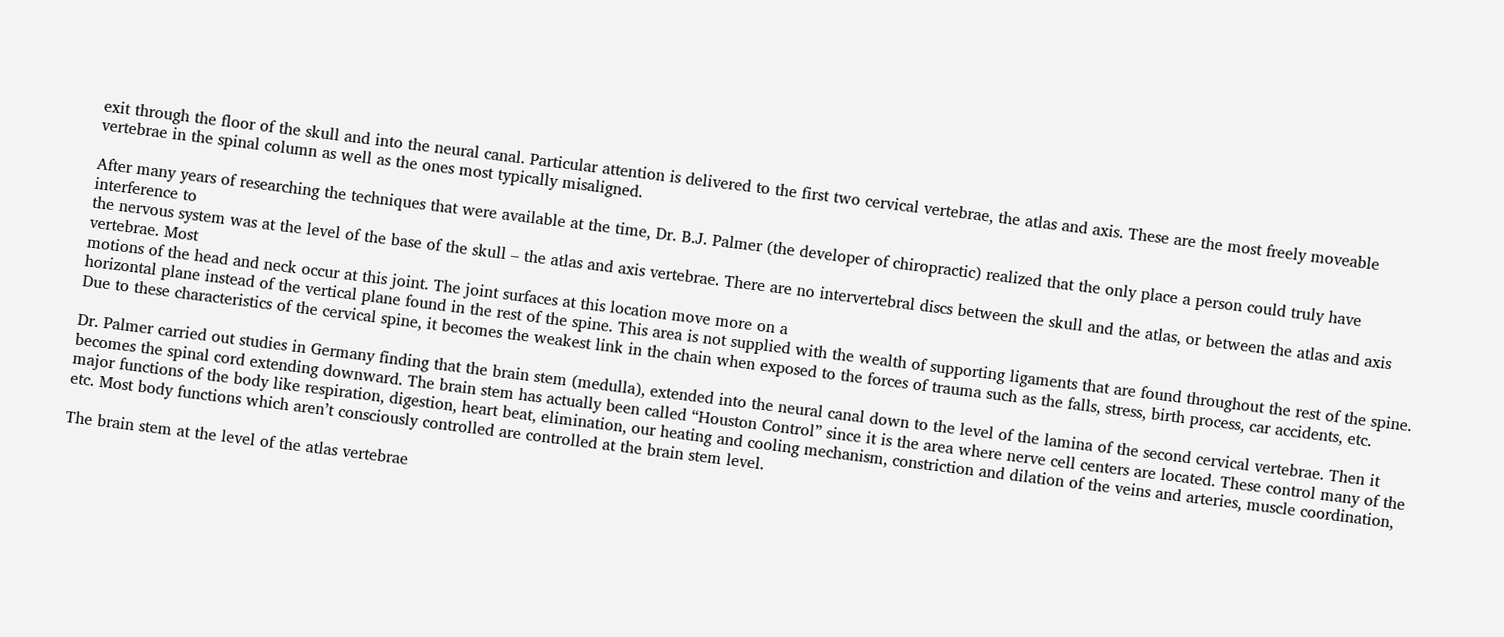exit through the floor of the skull and into the neural canal. Particular attention is delivered to the first two cervical vertebrae, the atlas and axis. These are the most freely moveable vertebrae in the spinal column as well as the ones most typically misaligned.

After many years of researching the techniques that were available at the time, Dr. B.J. Palmer (the developer of chiropractic) realized that the only place a person could truly have interference to
the nervous system was at the level of the base of the skull – the atlas and axis vertebrae. There are no intervertebral discs between the skull and the atlas, or between the atlas and axis vertebrae. Most
motions of the head and neck occur at this joint. The joint surfaces at this location move more on a
horizontal plane instead of the vertical plane found in the rest of the spine. This area is not supplied with the wealth of supporting ligaments that are found throughout the rest of the spine. Due to these characteristics of the cervical spine, it becomes the weakest link in the chain when exposed to the forces of trauma such as the falls, stress, birth process, car accidents, etc.

Dr. Palmer carried out studies in Germany finding that the brain stem (medulla), extended into the neural canal down to the level of the lamina of the second cervical vertebrae. Then it becomes the spinal cord extending downward. The brain stem has actually been called “Houston Control” since it is the area where nerve cell centers are located. These control many of the major functions of the body like respiration, digestion, heart beat, elimination, our heating and cooling mechanism, constriction and dilation of the veins and arteries, muscle coordination, etc. Most body functions which aren’t consciously controlled are controlled at the brain stem level.

The brain stem at the level of the atlas vertebrae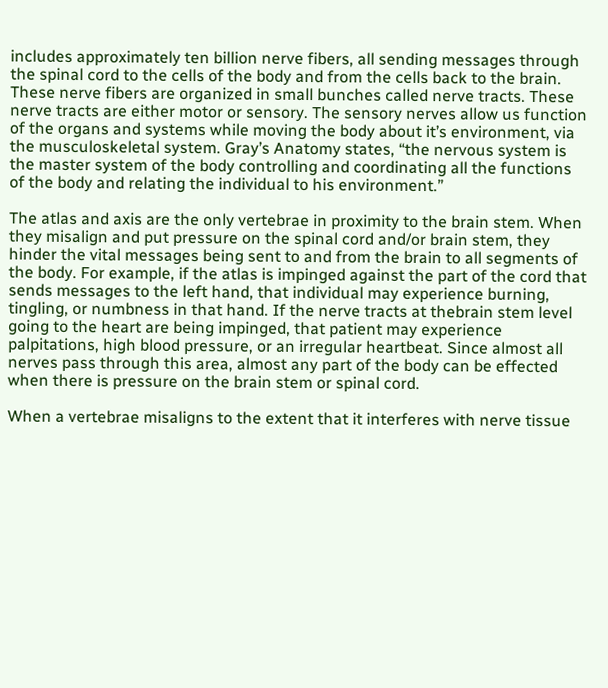includes approximately ten billion nerve fibers, all sending messages through the spinal cord to the cells of the body and from the cells back to the brain. These nerve fibers are organized in small bunches called nerve tracts. These nerve tracts are either motor or sensory. The sensory nerves allow us function of the organs and systems while moving the body about it’s environment, via the musculoskeletal system. Gray’s Anatomy states, “the nervous system is the master system of the body controlling and coordinating all the functions of the body and relating the individual to his environment.”

The atlas and axis are the only vertebrae in proximity to the brain stem. When they misalign and put pressure on the spinal cord and/or brain stem, they hinder the vital messages being sent to and from the brain to all segments of the body. For example, if the atlas is impinged against the part of the cord that sends messages to the left hand, that individual may experience burning, tingling, or numbness in that hand. If the nerve tracts at thebrain stem level going to the heart are being impinged, that patient may experience palpitations, high blood pressure, or an irregular heartbeat. Since almost all nerves pass through this area, almost any part of the body can be effected when there is pressure on the brain stem or spinal cord.

When a vertebrae misaligns to the extent that it interferes with nerve tissue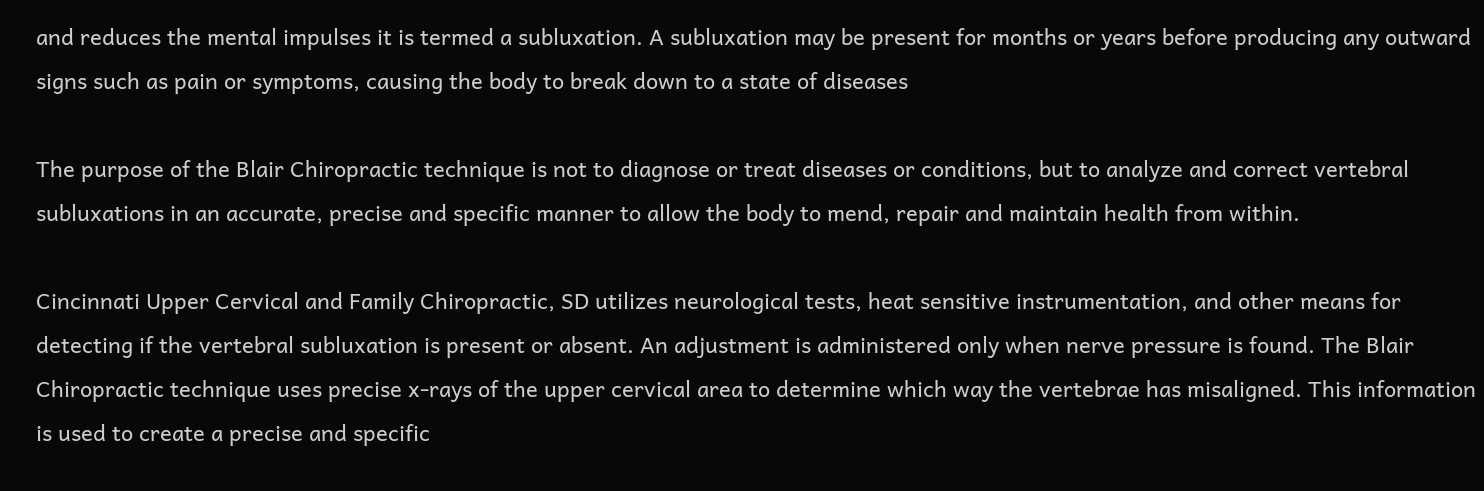and reduces the mental impulses it is termed a subluxation. A subluxation may be present for months or years before producing any outward signs such as pain or symptoms, causing the body to break down to a state of diseases

The purpose of the Blair Chiropractic technique is not to diagnose or treat diseases or conditions, but to analyze and correct vertebral subluxations in an accurate, precise and specific manner to allow the body to mend, repair and maintain health from within.

Cincinnati Upper Cervical and Family Chiropractic, SD utilizes neurological tests, heat sensitive instrumentation, and other means for detecting if the vertebral subluxation is present or absent. An adjustment is administered only when nerve pressure is found. The Blair Chiropractic technique uses precise x-rays of the upper cervical area to determine which way the vertebrae has misaligned. This information is used to create a precise and specific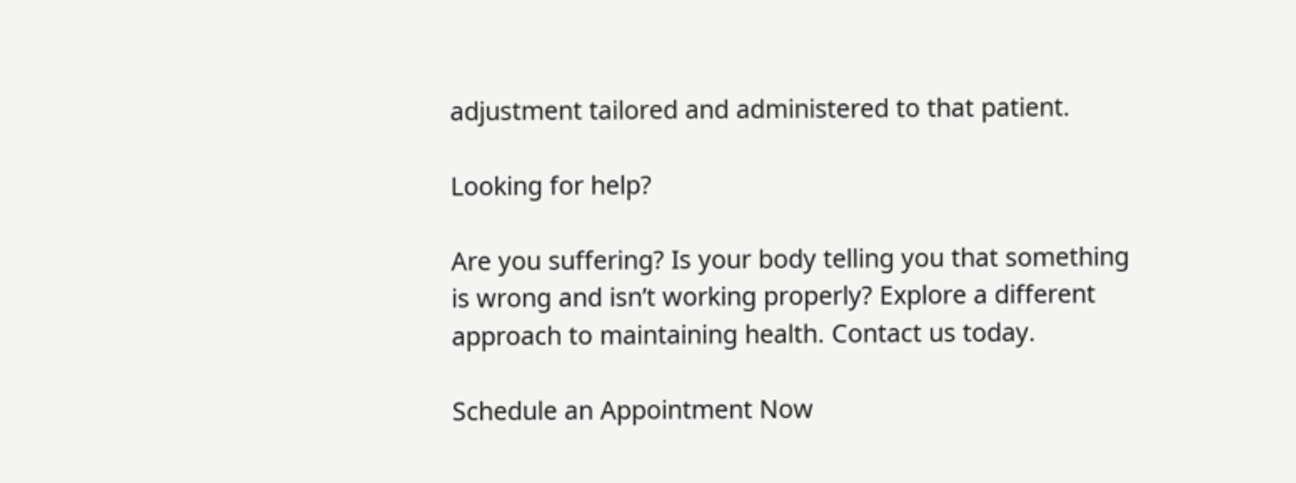adjustment tailored and administered to that patient.

Looking for help?

Are you suffering? Is your body telling you that something
is wrong and isn’t working properly? Explore a different
approach to maintaining health. Contact us today.

Schedule an Appointment Now